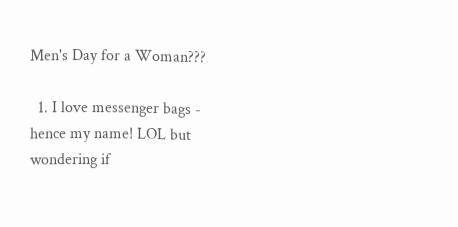Men's Day for a Woman???

  1. I love messenger bags - hence my name! LOL but wondering if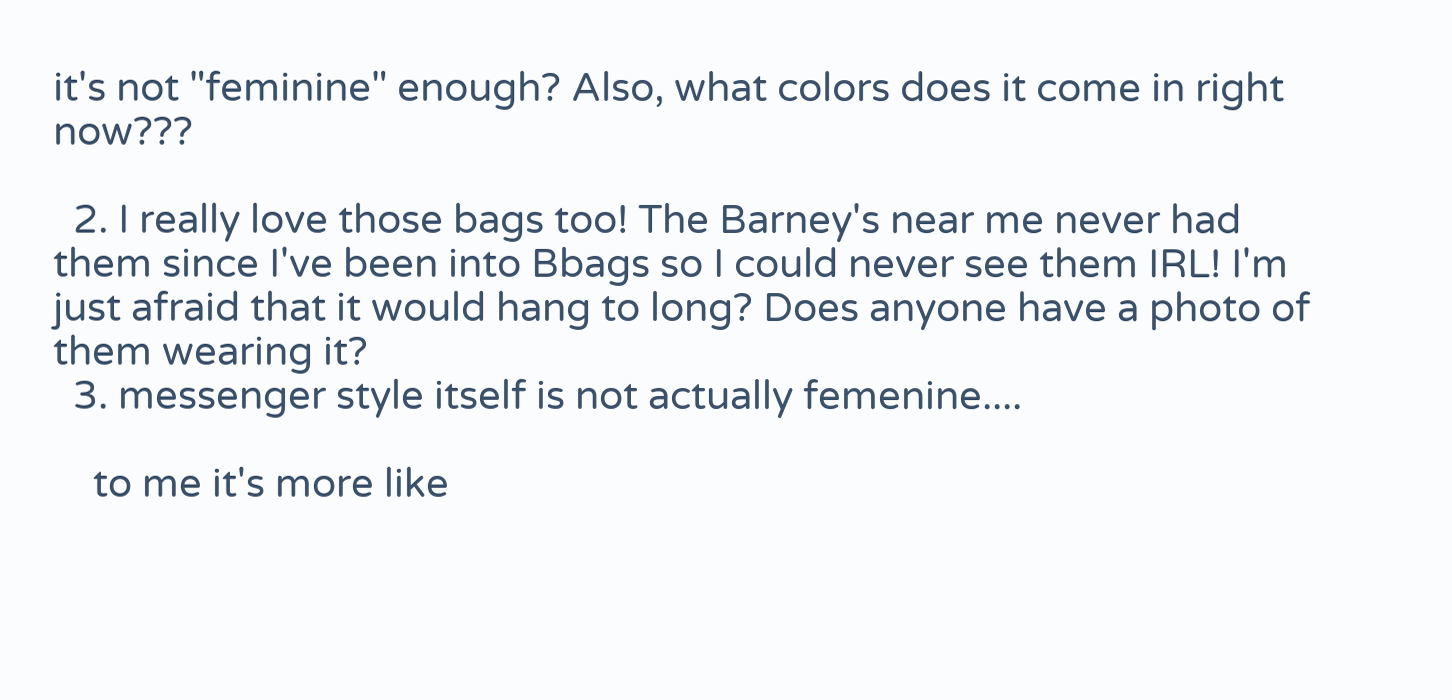it's not "feminine" enough? Also, what colors does it come in right now???

  2. I really love those bags too! The Barney's near me never had them since I've been into Bbags so I could never see them IRL! I'm just afraid that it would hang to long? Does anyone have a photo of them wearing it?
  3. messenger style itself is not actually femenine....

    to me it's more like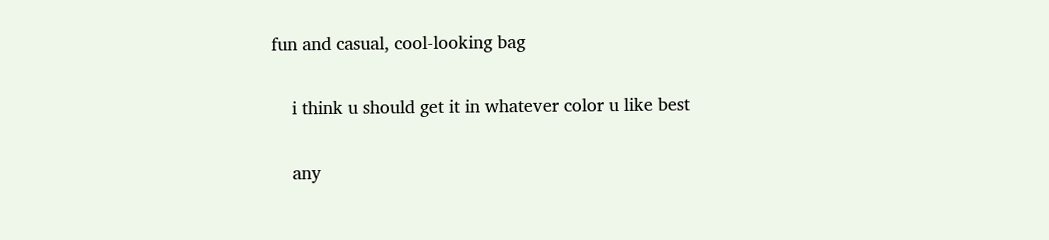fun and casual, cool-looking bag

    i think u should get it in whatever color u like best

    any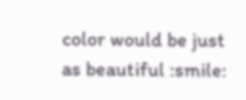color would be just as beautiful :smile: